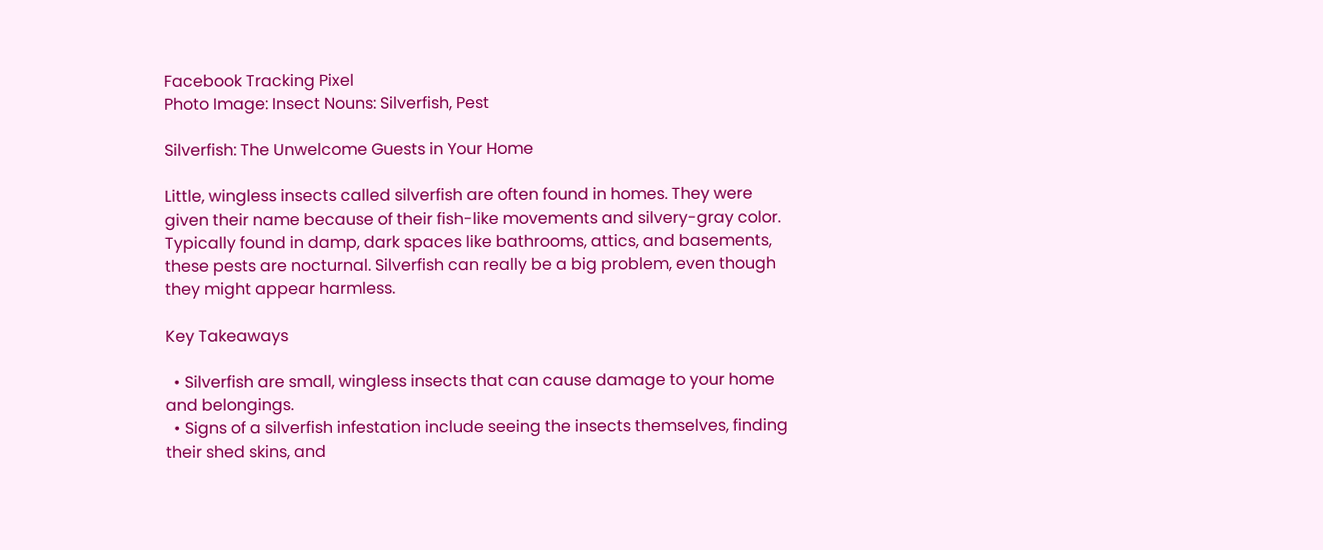Facebook Tracking Pixel
Photo Image: Insect Nouns: Silverfish, Pest

Silverfish: The Unwelcome Guests in Your Home

Little, wingless insects called silverfish are often found in homes. They were given their name because of their fish-like movements and silvery-gray color. Typically found in damp, dark spaces like bathrooms, attics, and basements, these pests are nocturnal. Silverfish can really be a big problem, even though they might appear harmless.

Key Takeaways

  • Silverfish are small, wingless insects that can cause damage to your home and belongings.
  • Signs of a silverfish infestation include seeing the insects themselves, finding their shed skins, and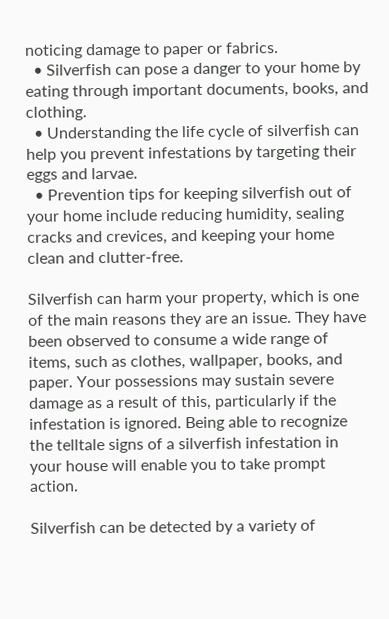noticing damage to paper or fabrics.
  • Silverfish can pose a danger to your home by eating through important documents, books, and clothing.
  • Understanding the life cycle of silverfish can help you prevent infestations by targeting their eggs and larvae.
  • Prevention tips for keeping silverfish out of your home include reducing humidity, sealing cracks and crevices, and keeping your home clean and clutter-free.

Silverfish can harm your property, which is one of the main reasons they are an issue. They have been observed to consume a wide range of items, such as clothes, wallpaper, books, and paper. Your possessions may sustain severe damage as a result of this, particularly if the infestation is ignored. Being able to recognize the telltale signs of a silverfish infestation in your house will enable you to take prompt action.

Silverfish can be detected by a variety of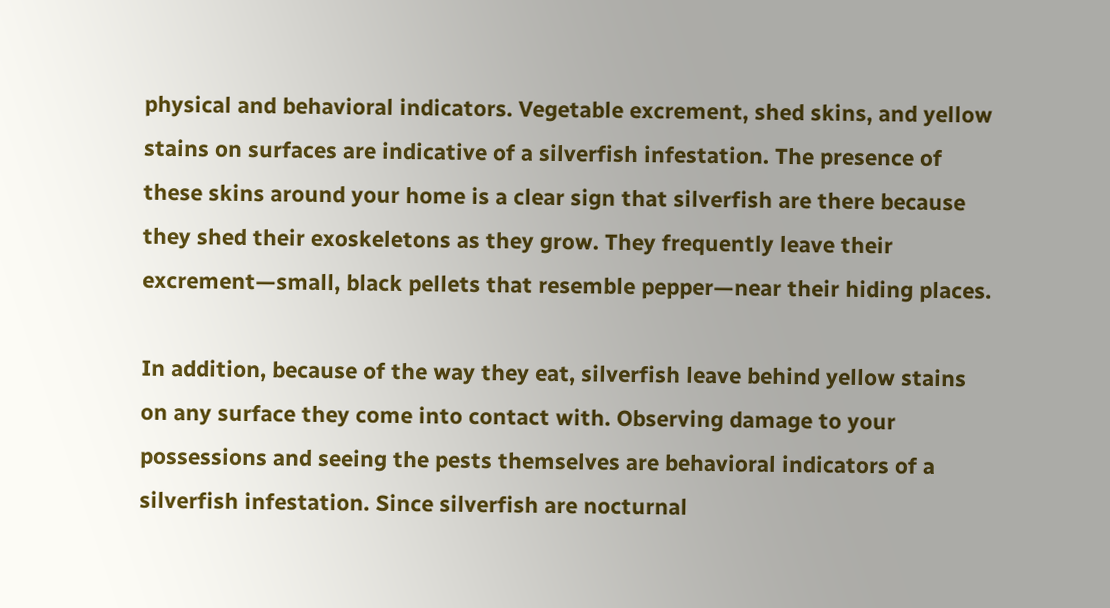physical and behavioral indicators. Vegetable excrement, shed skins, and yellow stains on surfaces are indicative of a silverfish infestation. The presence of these skins around your home is a clear sign that silverfish are there because they shed their exoskeletons as they grow. They frequently leave their excrement—small, black pellets that resemble pepper—near their hiding places.

In addition, because of the way they eat, silverfish leave behind yellow stains on any surface they come into contact with. Observing damage to your possessions and seeing the pests themselves are behavioral indicators of a silverfish infestation. Since silverfish are nocturnal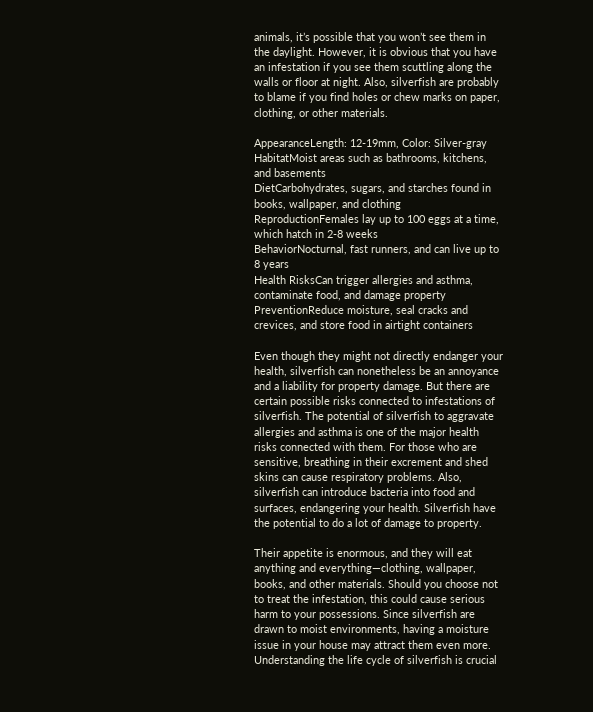animals, it’s possible that you won’t see them in the daylight. However, it is obvious that you have an infestation if you see them scuttling along the walls or floor at night. Also, silverfish are probably to blame if you find holes or chew marks on paper, clothing, or other materials.

AppearanceLength: 12-19mm, Color: Silver-gray
HabitatMoist areas such as bathrooms, kitchens, and basements
DietCarbohydrates, sugars, and starches found in books, wallpaper, and clothing
ReproductionFemales lay up to 100 eggs at a time, which hatch in 2-8 weeks
BehaviorNocturnal, fast runners, and can live up to 8 years
Health RisksCan trigger allergies and asthma, contaminate food, and damage property
PreventionReduce moisture, seal cracks and crevices, and store food in airtight containers

Even though they might not directly endanger your health, silverfish can nonetheless be an annoyance and a liability for property damage. But there are certain possible risks connected to infestations of silverfish. The potential of silverfish to aggravate allergies and asthma is one of the major health risks connected with them. For those who are sensitive, breathing in their excrement and shed skins can cause respiratory problems. Also, silverfish can introduce bacteria into food and surfaces, endangering your health. Silverfish have the potential to do a lot of damage to property.

Their appetite is enormous, and they will eat anything and everything—clothing, wallpaper, books, and other materials. Should you choose not to treat the infestation, this could cause serious harm to your possessions. Since silverfish are drawn to moist environments, having a moisture issue in your house may attract them even more. Understanding the life cycle of silverfish is crucial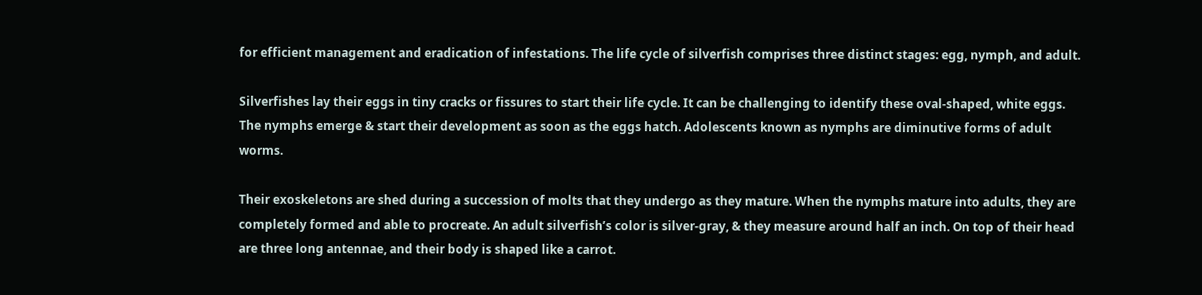for efficient management and eradication of infestations. The life cycle of silverfish comprises three distinct stages: egg, nymph, and adult.

Silverfishes lay their eggs in tiny cracks or fissures to start their life cycle. It can be challenging to identify these oval-shaped, white eggs. The nymphs emerge & start their development as soon as the eggs hatch. Adolescents known as nymphs are diminutive forms of adult worms.

Their exoskeletons are shed during a succession of molts that they undergo as they mature. When the nymphs mature into adults, they are completely formed and able to procreate. An adult silverfish’s color is silver-gray, & they measure around half an inch. On top of their head are three long antennae, and their body is shaped like a carrot.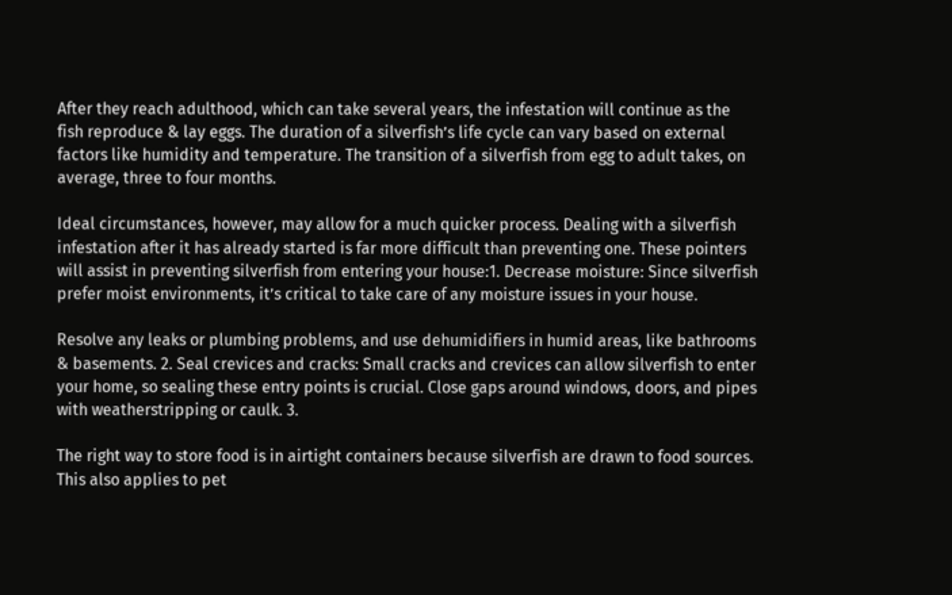After they reach adulthood, which can take several years, the infestation will continue as the fish reproduce & lay eggs. The duration of a silverfish’s life cycle can vary based on external factors like humidity and temperature. The transition of a silverfish from egg to adult takes, on average, three to four months.

Ideal circumstances, however, may allow for a much quicker process. Dealing with a silverfish infestation after it has already started is far more difficult than preventing one. These pointers will assist in preventing silverfish from entering your house:1. Decrease moisture: Since silverfish prefer moist environments, it’s critical to take care of any moisture issues in your house.

Resolve any leaks or plumbing problems, and use dehumidifiers in humid areas, like bathrooms & basements. 2. Seal crevices and cracks: Small cracks and crevices can allow silverfish to enter your home, so sealing these entry points is crucial. Close gaps around windows, doors, and pipes with weatherstripping or caulk. 3.

The right way to store food is in airtight containers because silverfish are drawn to food sources. This also applies to pet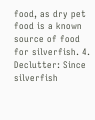food, as dry pet food is a known source of food for silverfish. 4. Declutter: Since silverfish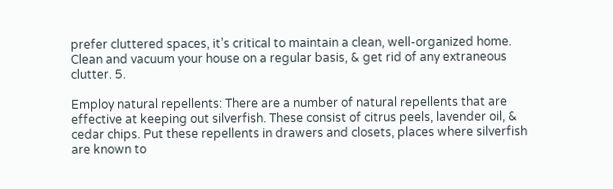prefer cluttered spaces, it’s critical to maintain a clean, well-organized home. Clean and vacuum your house on a regular basis, & get rid of any extraneous clutter. 5.

Employ natural repellents: There are a number of natural repellents that are effective at keeping out silverfish. These consist of citrus peels, lavender oil, & cedar chips. Put these repellents in drawers and closets, places where silverfish are known to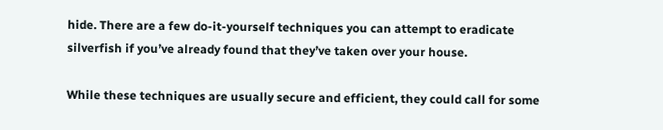hide. There are a few do-it-yourself techniques you can attempt to eradicate silverfish if you’ve already found that they’ve taken over your house.

While these techniques are usually secure and efficient, they could call for some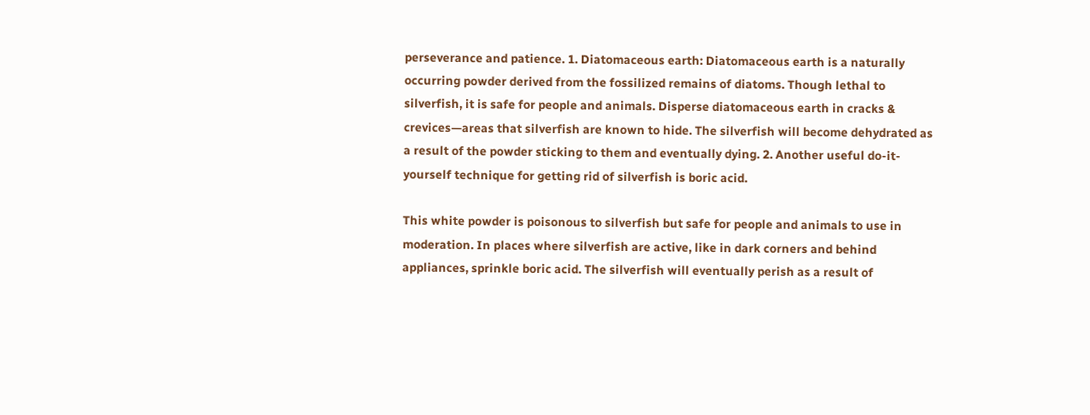perseverance and patience. 1. Diatomaceous earth: Diatomaceous earth is a naturally occurring powder derived from the fossilized remains of diatoms. Though lethal to silverfish, it is safe for people and animals. Disperse diatomaceous earth in cracks & crevices—areas that silverfish are known to hide. The silverfish will become dehydrated as a result of the powder sticking to them and eventually dying. 2. Another useful do-it-yourself technique for getting rid of silverfish is boric acid.

This white powder is poisonous to silverfish but safe for people and animals to use in moderation. In places where silverfish are active, like in dark corners and behind appliances, sprinkle boric acid. The silverfish will eventually perish as a result of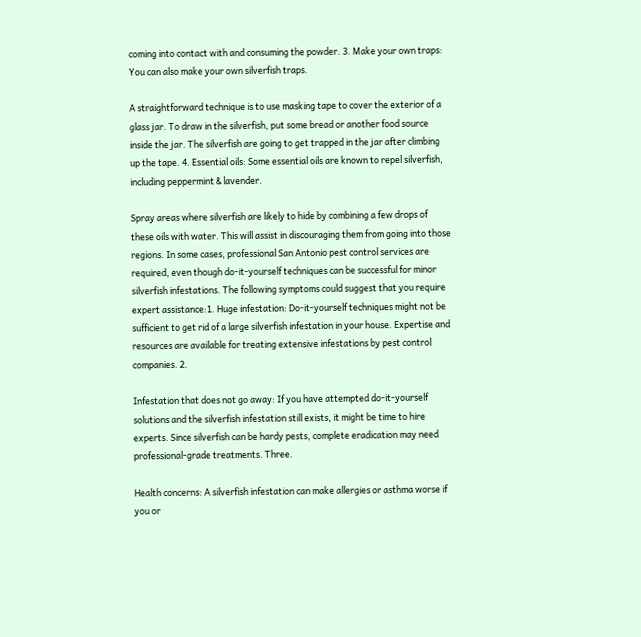coming into contact with and consuming the powder. 3. Make your own traps: You can also make your own silverfish traps.

A straightforward technique is to use masking tape to cover the exterior of a glass jar. To draw in the silverfish, put some bread or another food source inside the jar. The silverfish are going to get trapped in the jar after climbing up the tape. 4. Essential oils: Some essential oils are known to repel silverfish, including peppermint & lavender.

Spray areas where silverfish are likely to hide by combining a few drops of these oils with water. This will assist in discouraging them from going into those regions. In some cases, professional San Antonio pest control services are required, even though do-it-yourself techniques can be successful for minor silverfish infestations. The following symptoms could suggest that you require expert assistance:1. Huge infestation: Do-it-yourself techniques might not be sufficient to get rid of a large silverfish infestation in your house. Expertise and resources are available for treating extensive infestations by pest control companies. 2.

Infestation that does not go away: If you have attempted do-it-yourself solutions and the silverfish infestation still exists, it might be time to hire experts. Since silverfish can be hardy pests, complete eradication may need professional-grade treatments. Three.

Health concerns: A silverfish infestation can make allergies or asthma worse if you or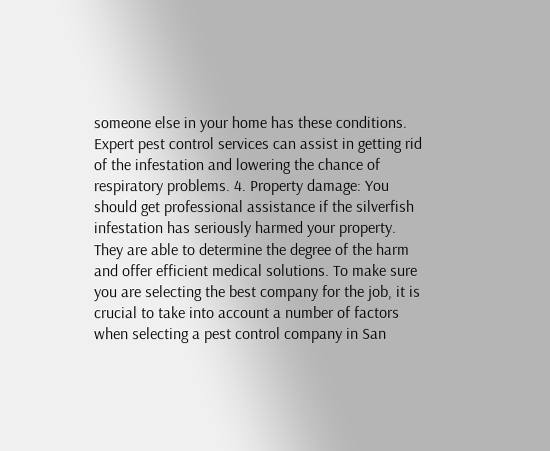someone else in your home has these conditions. Expert pest control services can assist in getting rid of the infestation and lowering the chance of respiratory problems. 4. Property damage: You should get professional assistance if the silverfish infestation has seriously harmed your property. They are able to determine the degree of the harm and offer efficient medical solutions. To make sure you are selecting the best company for the job, it is crucial to take into account a number of factors when selecting a pest control company in San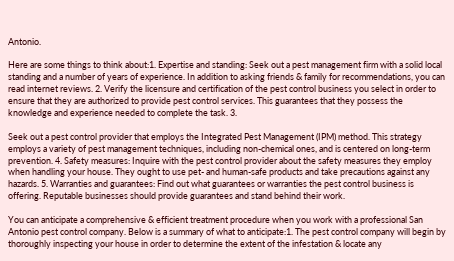Antonio.

Here are some things to think about:1. Expertise and standing: Seek out a pest management firm with a solid local standing and a number of years of experience. In addition to asking friends & family for recommendations, you can read internet reviews. 2. Verify the licensure and certification of the pest control business you select in order to ensure that they are authorized to provide pest control services. This guarantees that they possess the knowledge and experience needed to complete the task. 3.

Seek out a pest control provider that employs the Integrated Pest Management (IPM) method. This strategy employs a variety of pest management techniques, including non-chemical ones, and is centered on long-term prevention. 4. Safety measures: Inquire with the pest control provider about the safety measures they employ when handling your house. They ought to use pet- and human-safe products and take precautions against any hazards. 5. Warranties and guarantees: Find out what guarantees or warranties the pest control business is offering. Reputable businesses should provide guarantees and stand behind their work.

You can anticipate a comprehensive & efficient treatment procedure when you work with a professional San Antonio pest control company. Below is a summary of what to anticipate:1. The pest control company will begin by thoroughly inspecting your house in order to determine the extent of the infestation & locate any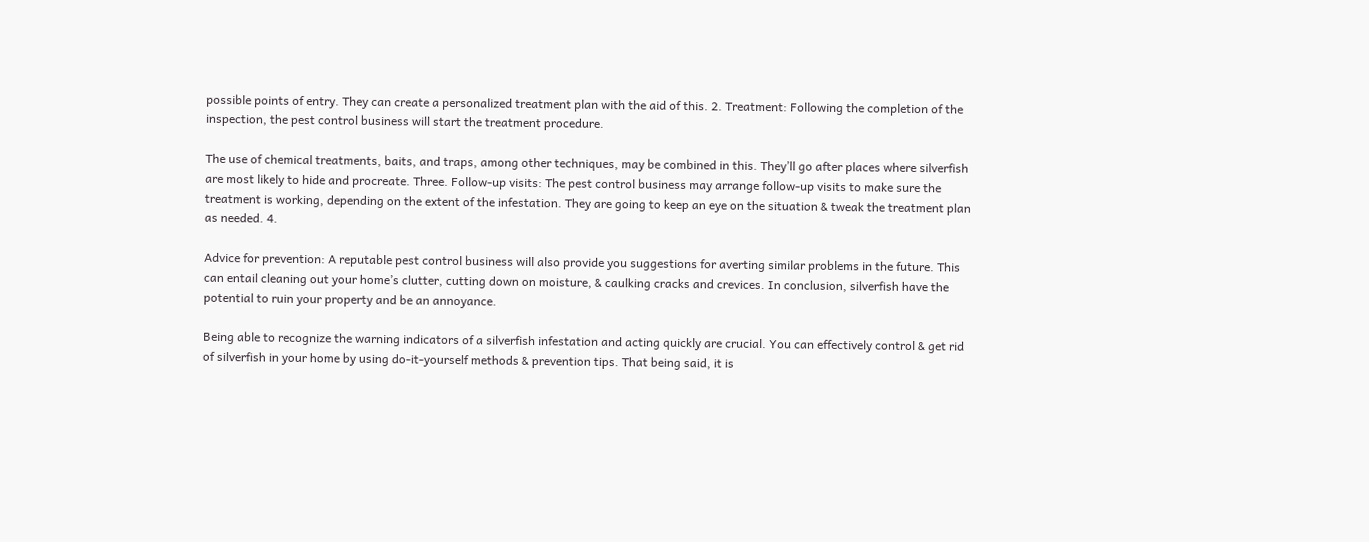possible points of entry. They can create a personalized treatment plan with the aid of this. 2. Treatment: Following the completion of the inspection, the pest control business will start the treatment procedure.

The use of chemical treatments, baits, and traps, among other techniques, may be combined in this. They’ll go after places where silverfish are most likely to hide and procreate. Three. Follow-up visits: The pest control business may arrange follow-up visits to make sure the treatment is working, depending on the extent of the infestation. They are going to keep an eye on the situation & tweak the treatment plan as needed. 4.

Advice for prevention: A reputable pest control business will also provide you suggestions for averting similar problems in the future. This can entail cleaning out your home’s clutter, cutting down on moisture, & caulking cracks and crevices. In conclusion, silverfish have the potential to ruin your property and be an annoyance.

Being able to recognize the warning indicators of a silverfish infestation and acting quickly are crucial. You can effectively control & get rid of silverfish in your home by using do-it-yourself methods & prevention tips. That being said, it is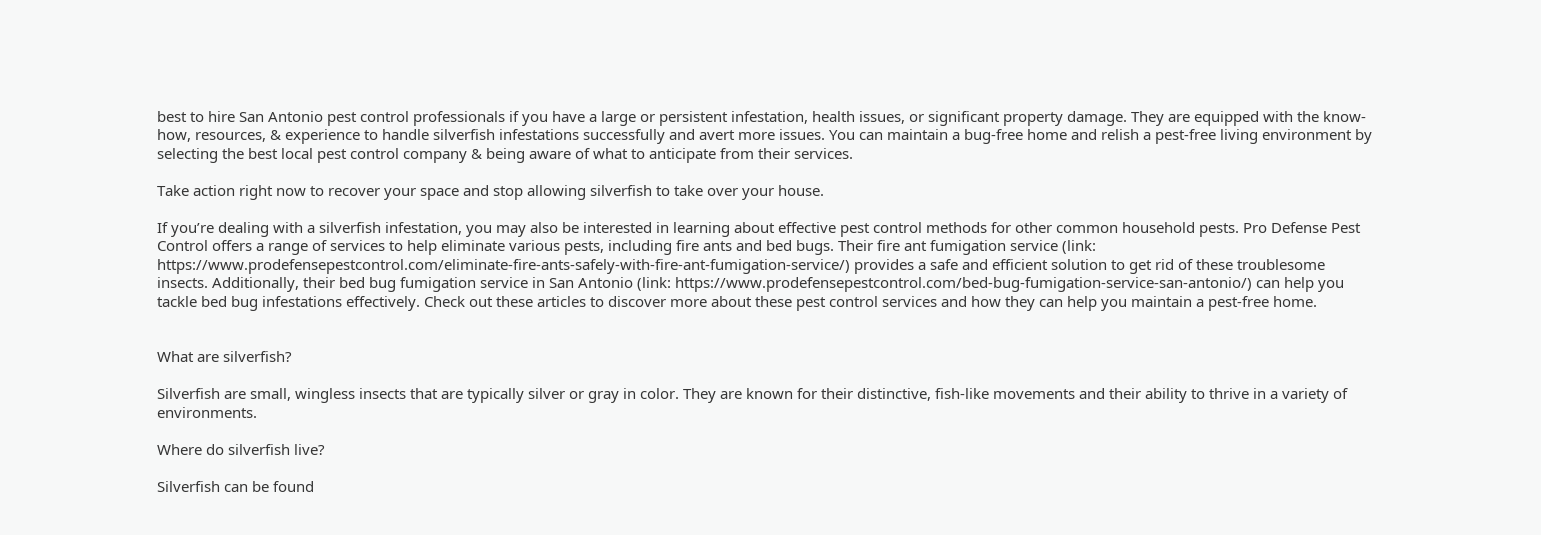best to hire San Antonio pest control professionals if you have a large or persistent infestation, health issues, or significant property damage. They are equipped with the know-how, resources, & experience to handle silverfish infestations successfully and avert more issues. You can maintain a bug-free home and relish a pest-free living environment by selecting the best local pest control company & being aware of what to anticipate from their services.

Take action right now to recover your space and stop allowing silverfish to take over your house.

If you’re dealing with a silverfish infestation, you may also be interested in learning about effective pest control methods for other common household pests. Pro Defense Pest Control offers a range of services to help eliminate various pests, including fire ants and bed bugs. Their fire ant fumigation service (link: https://www.prodefensepestcontrol.com/eliminate-fire-ants-safely-with-fire-ant-fumigation-service/) provides a safe and efficient solution to get rid of these troublesome insects. Additionally, their bed bug fumigation service in San Antonio (link: https://www.prodefensepestcontrol.com/bed-bug-fumigation-service-san-antonio/) can help you tackle bed bug infestations effectively. Check out these articles to discover more about these pest control services and how they can help you maintain a pest-free home.


What are silverfish?

Silverfish are small, wingless insects that are typically silver or gray in color. They are known for their distinctive, fish-like movements and their ability to thrive in a variety of environments.

Where do silverfish live?

Silverfish can be found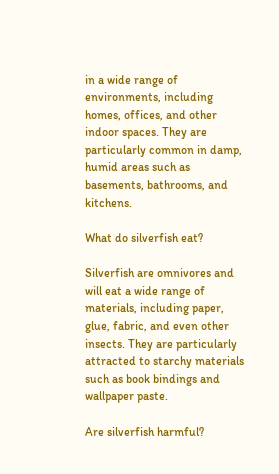in a wide range of environments, including homes, offices, and other indoor spaces. They are particularly common in damp, humid areas such as basements, bathrooms, and kitchens.

What do silverfish eat?

Silverfish are omnivores and will eat a wide range of materials, including paper, glue, fabric, and even other insects. They are particularly attracted to starchy materials such as book bindings and wallpaper paste.

Are silverfish harmful?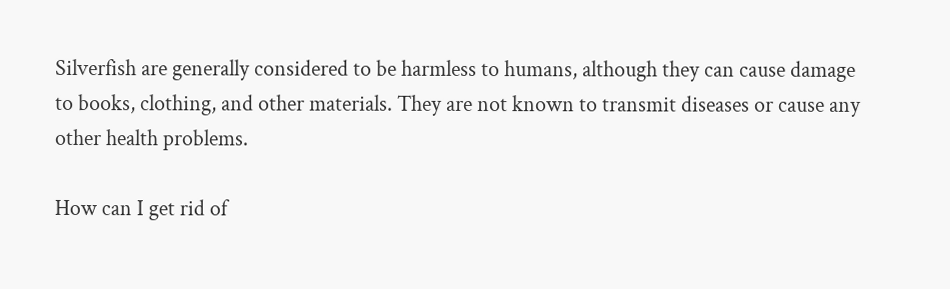Silverfish are generally considered to be harmless to humans, although they can cause damage to books, clothing, and other materials. They are not known to transmit diseases or cause any other health problems.

How can I get rid of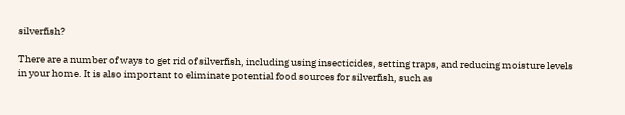silverfish?

There are a number of ways to get rid of silverfish, including using insecticides, setting traps, and reducing moisture levels in your home. It is also important to eliminate potential food sources for silverfish, such as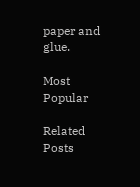paper and glue.

Most Popular

Related Posts